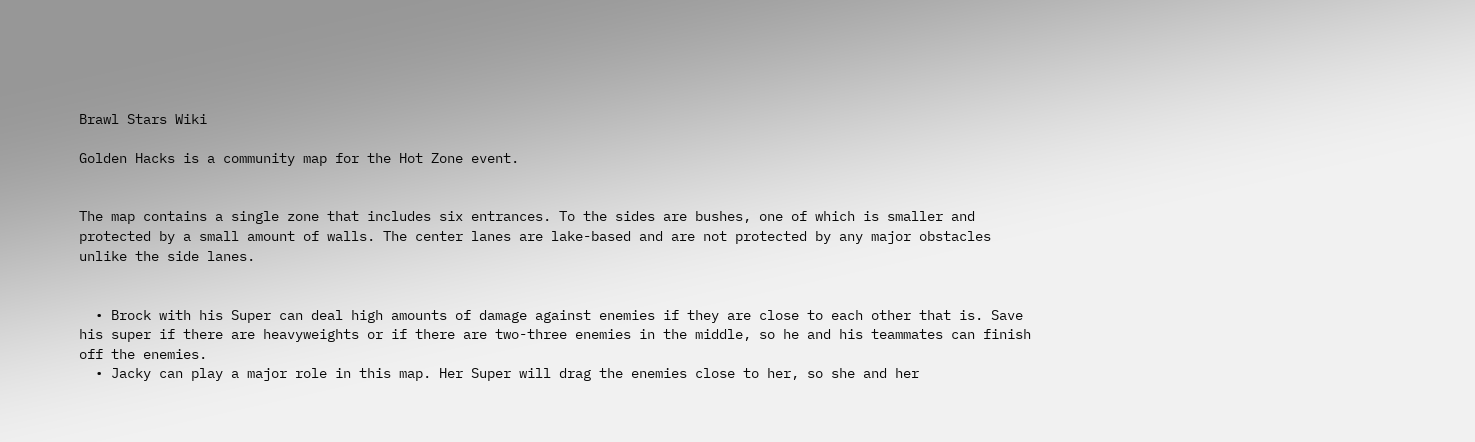Brawl Stars Wiki

Golden Hacks is a community map for the Hot Zone event.


The map contains a single zone that includes six entrances. To the sides are bushes, one of which is smaller and protected by a small amount of walls. The center lanes are lake-based and are not protected by any major obstacles unlike the side lanes.


  • Brock with his Super can deal high amounts of damage against enemies if they are close to each other that is. Save his super if there are heavyweights or if there are two-three enemies in the middle, so he and his teammates can finish off the enemies.
  • Jacky can play a major role in this map. Her Super will drag the enemies close to her, so she and her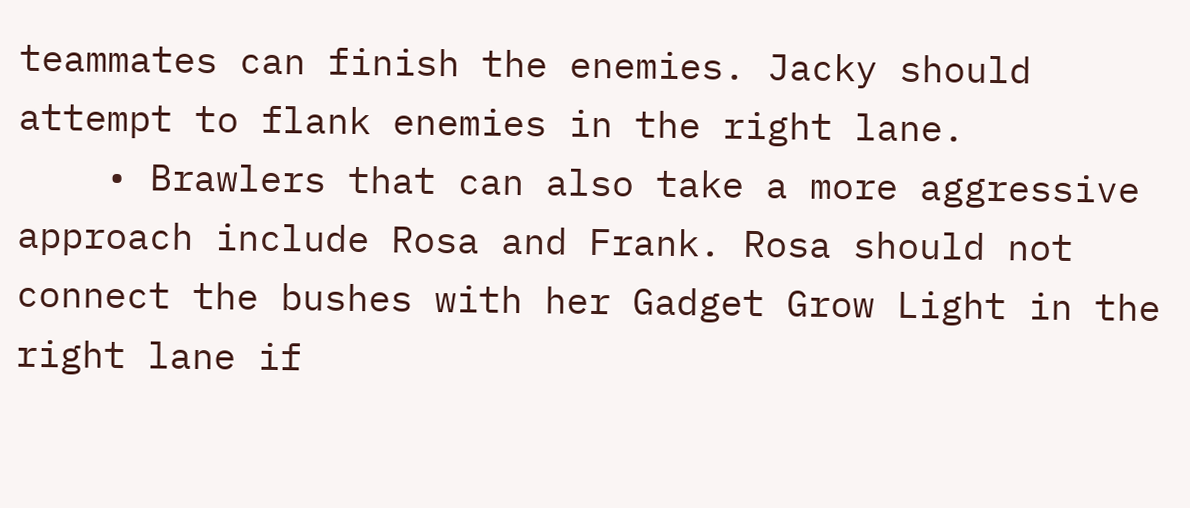teammates can finish the enemies. Jacky should attempt to flank enemies in the right lane.
    • Brawlers that can also take a more aggressive approach include Rosa and Frank. Rosa should not connect the bushes with her Gadget Grow Light in the right lane if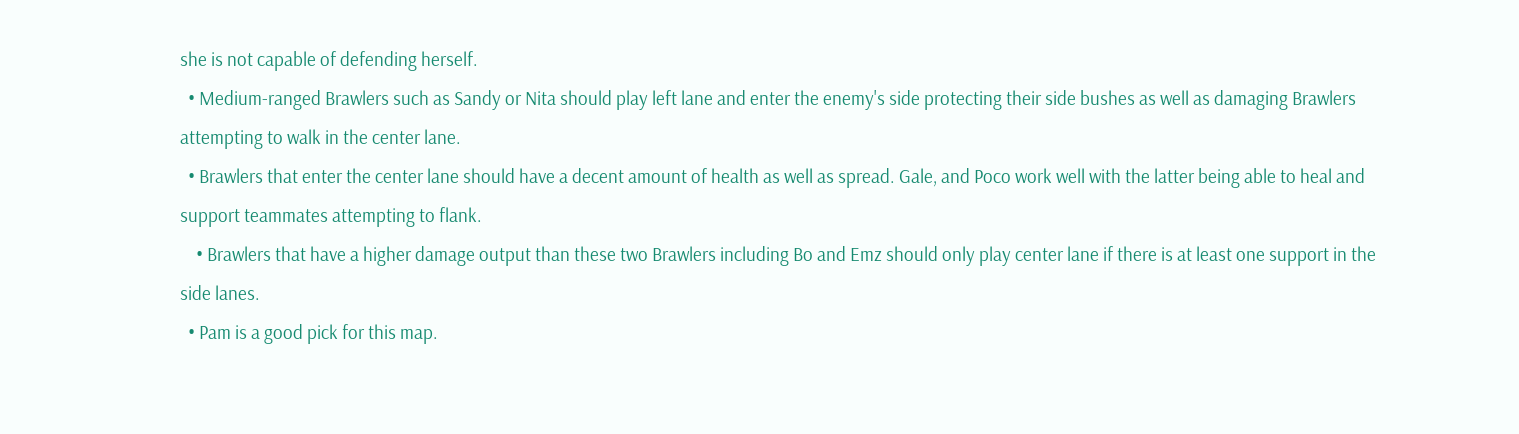she is not capable of defending herself.
  • Medium-ranged Brawlers such as Sandy or Nita should play left lane and enter the enemy's side protecting their side bushes as well as damaging Brawlers attempting to walk in the center lane.
  • Brawlers that enter the center lane should have a decent amount of health as well as spread. Gale, and Poco work well with the latter being able to heal and support teammates attempting to flank.
    • Brawlers that have a higher damage output than these two Brawlers including Bo and Emz should only play center lane if there is at least one support in the side lanes.
  • Pam is a good pick for this map.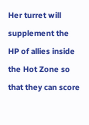Her turret will supplement the HP of allies inside the Hot Zone so that they can score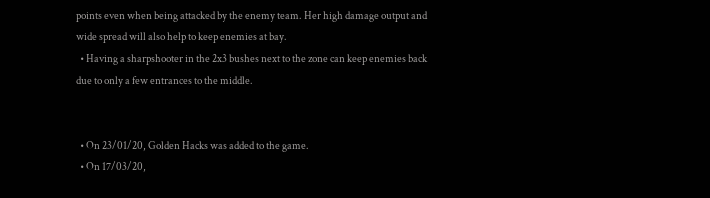points even when being attacked by the enemy team. Her high damage output and wide spread will also help to keep enemies at bay.
  • Having a sharpshooter in the 2x3 bushes next to the zone can keep enemies back due to only a few entrances to the middle.


  • On 23/01/20, Golden Hacks was added to the game.
  • On 17/03/20,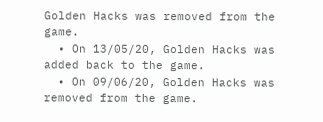Golden Hacks was removed from the game.
  • On 13/05/20, Golden Hacks was added back to the game.
  • On 09/06/20, Golden Hacks was removed from the game.